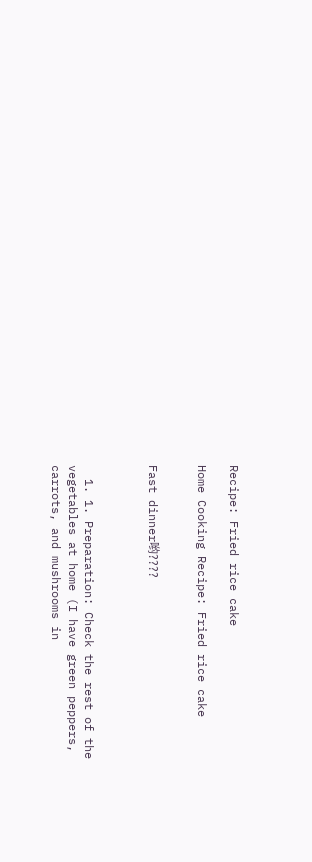Recipe: Fried rice cake

Home Cooking Recipe: Fried rice cake


Fast dinner哟????



  1. 1. Preparation: Check the rest of the vegetables at home (I have green peppers, carrots, and mushrooms in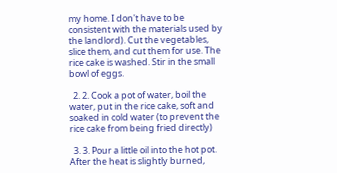my home. I don't have to be consistent with the materials used by the landlord). Cut the vegetables, slice them, and cut them for use. The rice cake is washed. Stir in the small bowl of eggs.

  2. 2. Cook a pot of water, boil the water, put in the rice cake, soft and soaked in cold water (to prevent the rice cake from being fried directly)

  3. 3. Pour a little oil into the hot pot. After the heat is slightly burned,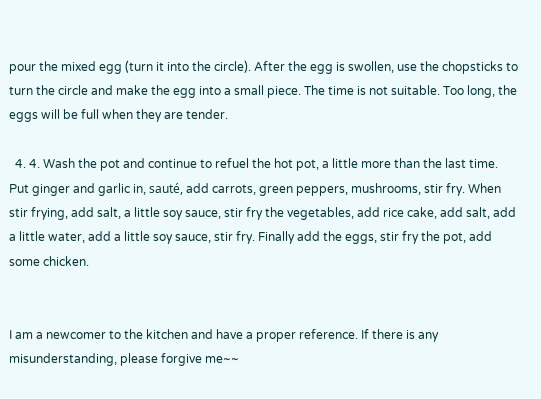pour the mixed egg (turn it into the circle). After the egg is swollen, use the chopsticks to turn the circle and make the egg into a small piece. The time is not suitable. Too long, the eggs will be full when they are tender.

  4. 4. Wash the pot and continue to refuel the hot pot, a little more than the last time. Put ginger and garlic in, sauté, add carrots, green peppers, mushrooms, stir fry. When stir frying, add salt, a little soy sauce, stir fry the vegetables, add rice cake, add salt, add a little water, add a little soy sauce, stir fry. Finally add the eggs, stir fry the pot, add some chicken.


I am a newcomer to the kitchen and have a proper reference. If there is any misunderstanding, please forgive me~~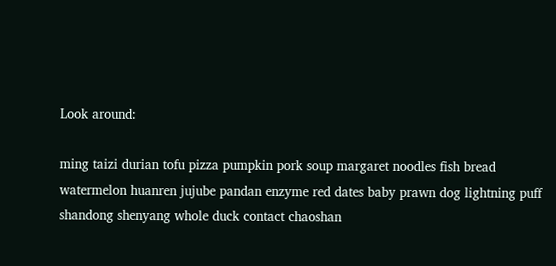Look around:

ming taizi durian tofu pizza pumpkin pork soup margaret noodles fish bread watermelon huanren jujube pandan enzyme red dates baby prawn dog lightning puff shandong shenyang whole duck contact chaoshan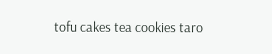tofu cakes tea cookies taro